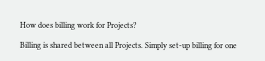How does billing work for Projects?

Billing is shared between all Projects. Simply set-up billing for one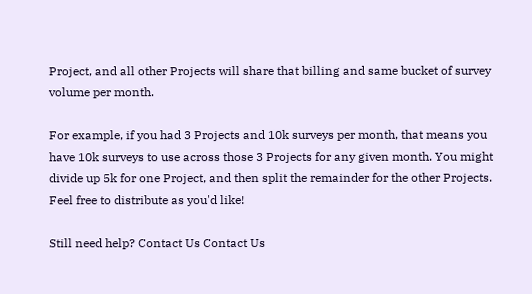Project, and all other Projects will share that billing and same bucket of survey volume per month.

For example, if you had 3 Projects and 10k surveys per month, that means you have 10k surveys to use across those 3 Projects for any given month. You might divide up 5k for one Project, and then split the remainder for the other Projects. Feel free to distribute as you'd like!

Still need help? Contact Us Contact Us